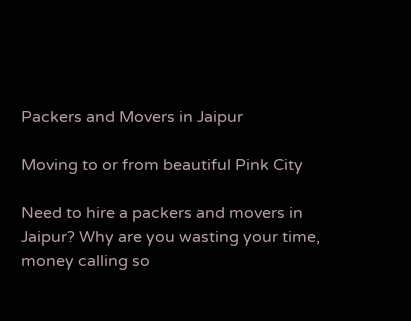Packers and Movers in Jaipur

Moving to or from beautiful Pink City

Need to hire a packers and movers in Jaipur? Why are you wasting your time, money calling so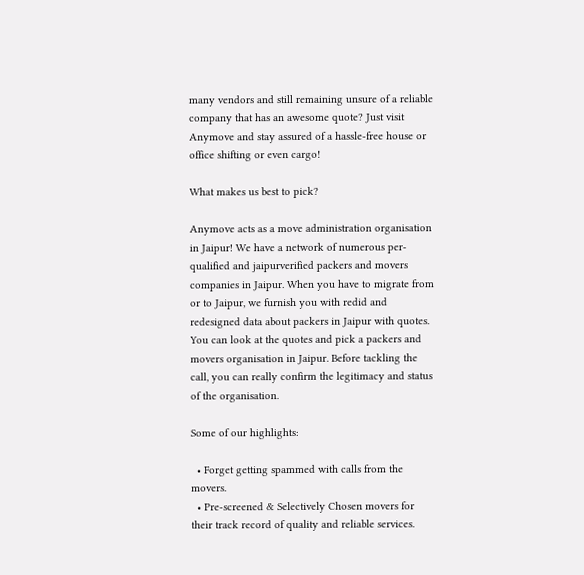many vendors and still remaining unsure of a reliable company that has an awesome quote? Just visit Anymove and stay assured of a hassle-free house or office shifting or even cargo!

What makes us best to pick?

Anymove acts as a move administration organisation in Jaipur! We have a network of numerous per-qualified and jaipurverified packers and movers companies in Jaipur. When you have to migrate from or to Jaipur, we furnish you with redid and redesigned data about packers in Jaipur with quotes. You can look at the quotes and pick a packers and movers organisation in Jaipur. Before tackling the call, you can really confirm the legitimacy and status of the organisation.

Some of our highlights:

  • Forget getting spammed with calls from the movers.
  • Pre-screened & Selectively Chosen movers for their track record of quality and reliable services.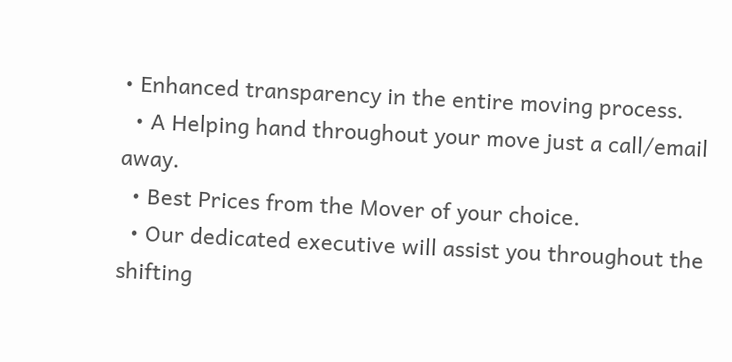• Enhanced transparency in the entire moving process.
  • A Helping hand throughout your move just a call/email away.
  • Best Prices from the Mover of your choice.
  • Our dedicated executive will assist you throughout the shifting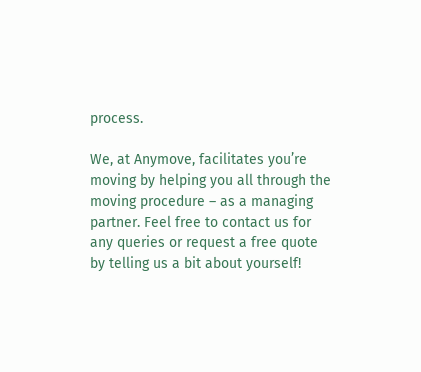process.

We, at Anymove, facilitates you’re moving by helping you all through the moving procedure – as a managing partner. Feel free to contact us for any queries or request a free quote by telling us a bit about yourself!